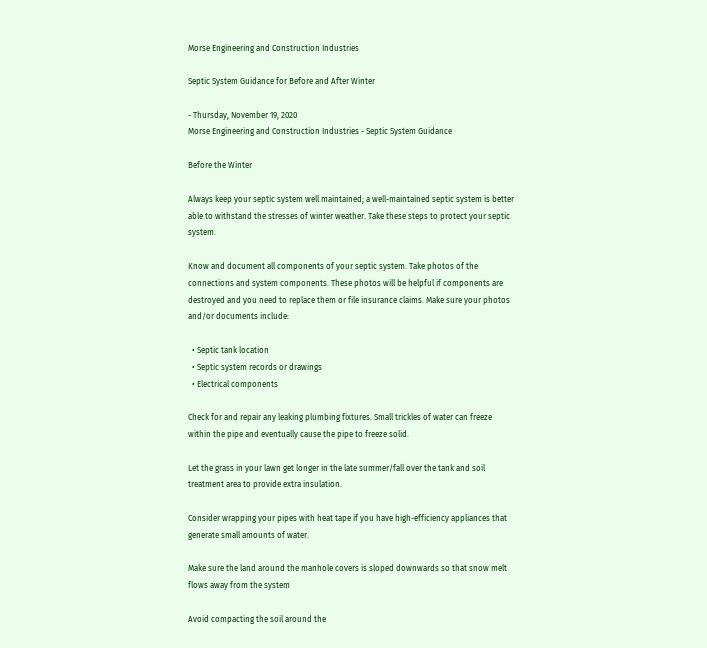Morse Engineering and Construction Industries

Septic System Guidance for Before and After Winter

- Thursday, November 19, 2020
Morse Engineering and Construction Industries - Septic System Guidance

Before the Winter

Always keep your septic system well maintained; a well-maintained septic system is better able to withstand the stresses of winter weather. Take these steps to protect your septic system.

Know and document all components of your septic system. Take photos of the connections and system components. These photos will be helpful if components are destroyed and you need to replace them or file insurance claims. Make sure your photos and/or documents include:

  • Septic tank location
  • Septic system records or drawings
  • Electrical components

Check for and repair any leaking plumbing fixtures. Small trickles of water can freeze within the pipe and eventually cause the pipe to freeze solid.

Let the grass in your lawn get longer in the late summer/fall over the tank and soil treatment area to provide extra insulation.

Consider wrapping your pipes with heat tape if you have high-efficiency appliances that generate small amounts of water.

Make sure the land around the manhole covers is sloped downwards so that snow melt flows away from the system

Avoid compacting the soil around the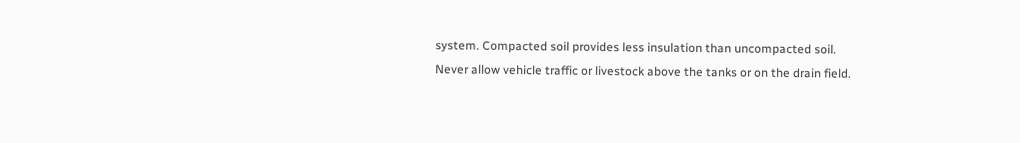system. Compacted soil provides less insulation than uncompacted soil. Never allow vehicle traffic or livestock above the tanks or on the drain field.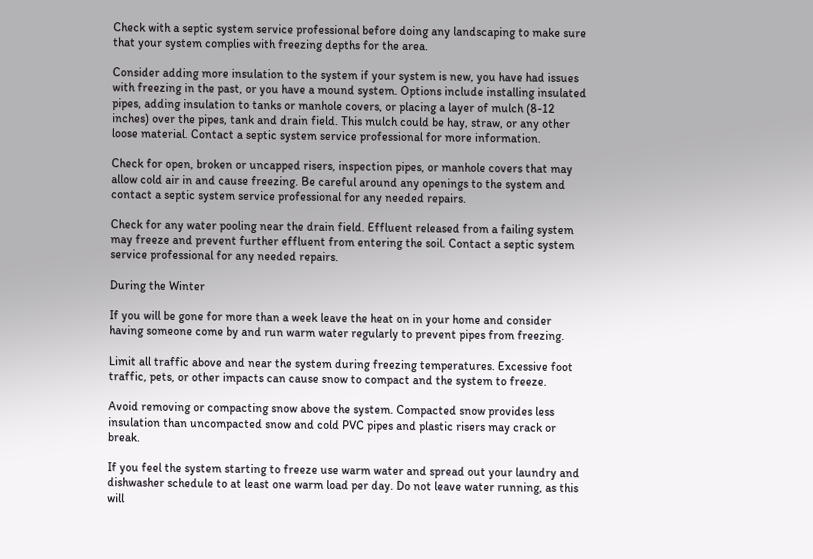Check with a septic system service professional before doing any landscaping to make sure that your system complies with freezing depths for the area.

Consider adding more insulation to the system if your system is new, you have had issues with freezing in the past, or you have a mound system. Options include installing insulated pipes, adding insulation to tanks or manhole covers, or placing a layer of mulch (8-12 inches) over the pipes, tank and drain field. This mulch could be hay, straw, or any other loose material. Contact a septic system service professional for more information.

Check for open, broken or uncapped risers, inspection pipes, or manhole covers that may allow cold air in and cause freezing. Be careful around any openings to the system and contact a septic system service professional for any needed repairs.

Check for any water pooling near the drain field. Effluent released from a failing system may freeze and prevent further effluent from entering the soil. Contact a septic system service professional for any needed repairs.

During the Winter

If you will be gone for more than a week leave the heat on in your home and consider having someone come by and run warm water regularly to prevent pipes from freezing.

Limit all traffic above and near the system during freezing temperatures. Excessive foot traffic, pets, or other impacts can cause snow to compact and the system to freeze.

Avoid removing or compacting snow above the system. Compacted snow provides less insulation than uncompacted snow and cold PVC pipes and plastic risers may crack or break.

If you feel the system starting to freeze use warm water and spread out your laundry and dishwasher schedule to at least one warm load per day. Do not leave water running, as this will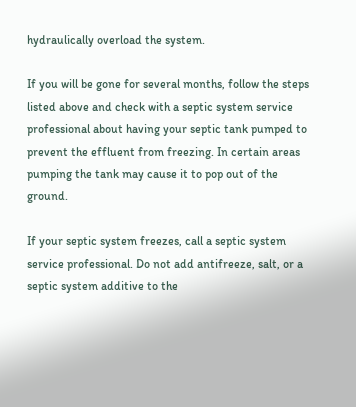hydraulically overload the system.

If you will be gone for several months, follow the steps listed above and check with a septic system service professional about having your septic tank pumped to prevent the effluent from freezing. In certain areas pumping the tank may cause it to pop out of the ground.

If your septic system freezes, call a septic system service professional. Do not add antifreeze, salt, or a septic system additive to the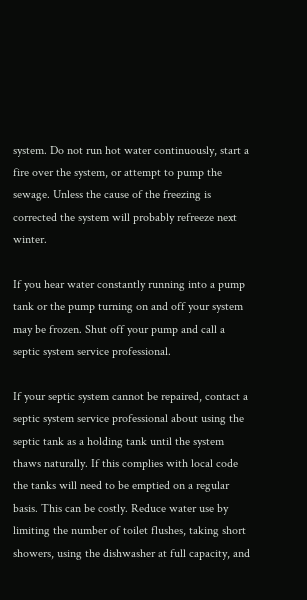system. Do not run hot water continuously, start a fire over the system, or attempt to pump the sewage. Unless the cause of the freezing is corrected the system will probably refreeze next winter.

If you hear water constantly running into a pump tank or the pump turning on and off your system may be frozen. Shut off your pump and call a septic system service professional.

If your septic system cannot be repaired, contact a septic system service professional about using the septic tank as a holding tank until the system thaws naturally. If this complies with local code the tanks will need to be emptied on a regular basis. This can be costly. Reduce water use by limiting the number of toilet flushes, taking short showers, using the dishwasher at full capacity, and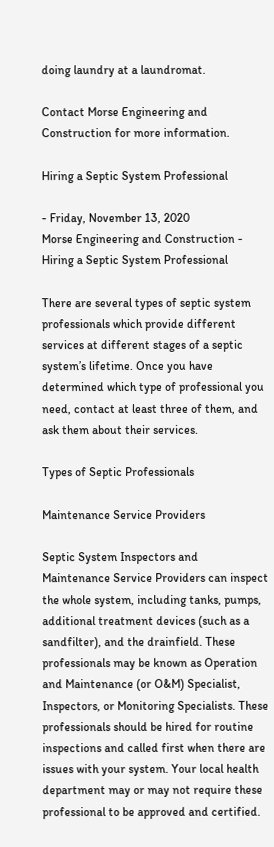doing laundry at a laundromat.

Contact Morse Engineering and Construction for more information.

Hiring a Septic System Professional

- Friday, November 13, 2020
Morse Engineering and Construction - Hiring a Septic System Professional

There are several types of septic system professionals which provide different services at different stages of a septic system’s lifetime. Once you have determined which type of professional you need, contact at least three of them, and ask them about their services.

Types of Septic Professionals

Maintenance Service Providers

Septic System Inspectors and Maintenance Service Providers can inspect the whole system, including tanks, pumps, additional treatment devices (such as a sandfilter), and the drainfield. These professionals may be known as Operation and Maintenance (or O&M) Specialist, Inspectors, or Monitoring Specialists. These professionals should be hired for routine inspections and called first when there are issues with your system. Your local health department may or may not require these professional to be approved and certified.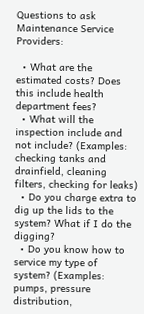Questions to ask Maintenance Service Providers:

  • What are the estimated costs? Does this include health department fees?
  • What will the inspection include and not include? (Examples: checking tanks and drainfield, cleaning filters, checking for leaks)
  • Do you charge extra to dig up the lids to the system? What if I do the digging?
  • Do you know how to service my type of system? (Examples: pumps, pressure distribution,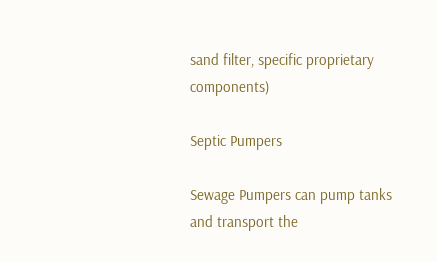sand filter, specific proprietary components)

Septic Pumpers

Sewage Pumpers can pump tanks and transport the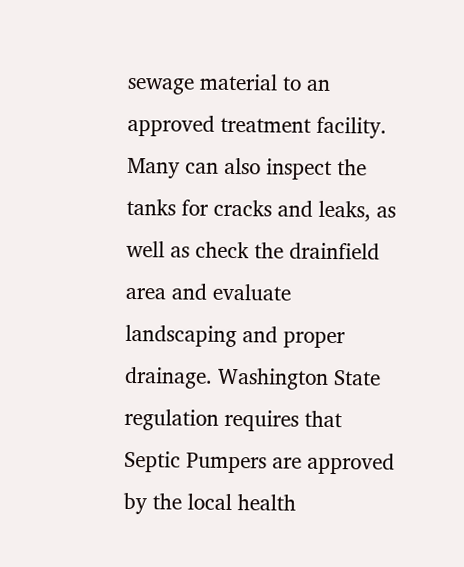sewage material to an approved treatment facility. Many can also inspect the tanks for cracks and leaks, as well as check the drainfield area and evaluate landscaping and proper drainage. Washington State regulation requires that Septic Pumpers are approved by the local health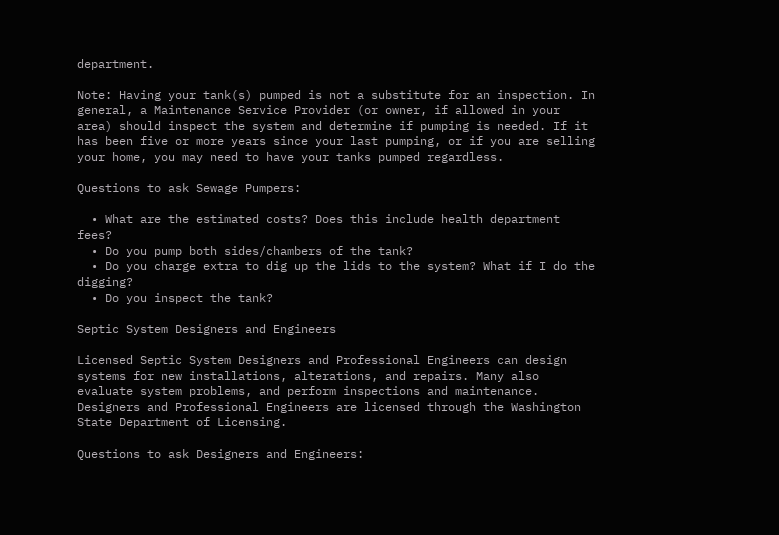department.

Note: Having your tank(s) pumped is not a substitute for an inspection. In general, a Maintenance Service Provider (or owner, if allowed in your area) should inspect the system and determine if pumping is needed. If it has been five or more years since your last pumping, or if you are selling your home, you may need to have your tanks pumped regardless.

Questions to ask Sewage Pumpers:

  • What are the estimated costs? Does this include health department fees?
  • Do you pump both sides/chambers of the tank?
  • Do you charge extra to dig up the lids to the system? What if I do the digging?
  • Do you inspect the tank?

Septic System Designers and Engineers

Licensed Septic System Designers and Professional Engineers can design systems for new installations, alterations, and repairs. Many also evaluate system problems, and perform inspections and maintenance. Designers and Professional Engineers are licensed through the Washington State Department of Licensing.

Questions to ask Designers and Engineers: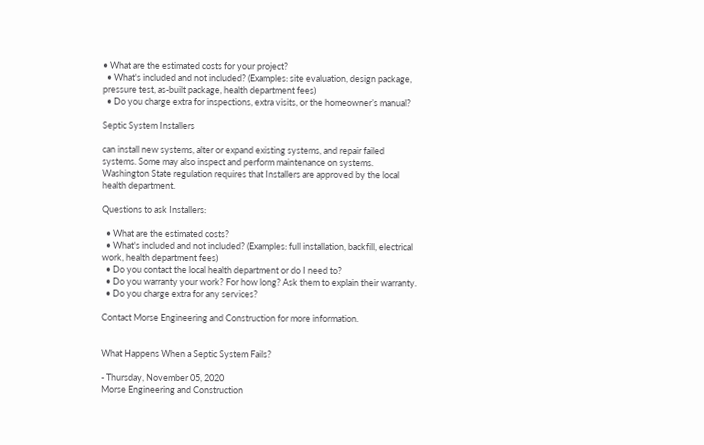• What are the estimated costs for your project?
  • What's included and not included? (Examples: site evaluation, design package, pressure test, as-built package, health department fees)
  • Do you charge extra for inspections, extra visits, or the homeowner’s manual?

Septic System Installers

can install new systems, alter or expand existing systems, and repair failed systems. Some may also inspect and perform maintenance on systems. Washington State regulation requires that Installers are approved by the local health department.

Questions to ask Installers:

  • What are the estimated costs?
  • What's included and not included? (Examples: full installation, backfill, electrical work, health department fees)
  • Do you contact the local health department or do I need to?
  • Do you warranty your work? For how long? Ask them to explain their warranty.
  • Do you charge extra for any services?

Contact Morse Engineering and Construction for more information.


What Happens When a Septic System Fails?

- Thursday, November 05, 2020
Morse Engineering and Construction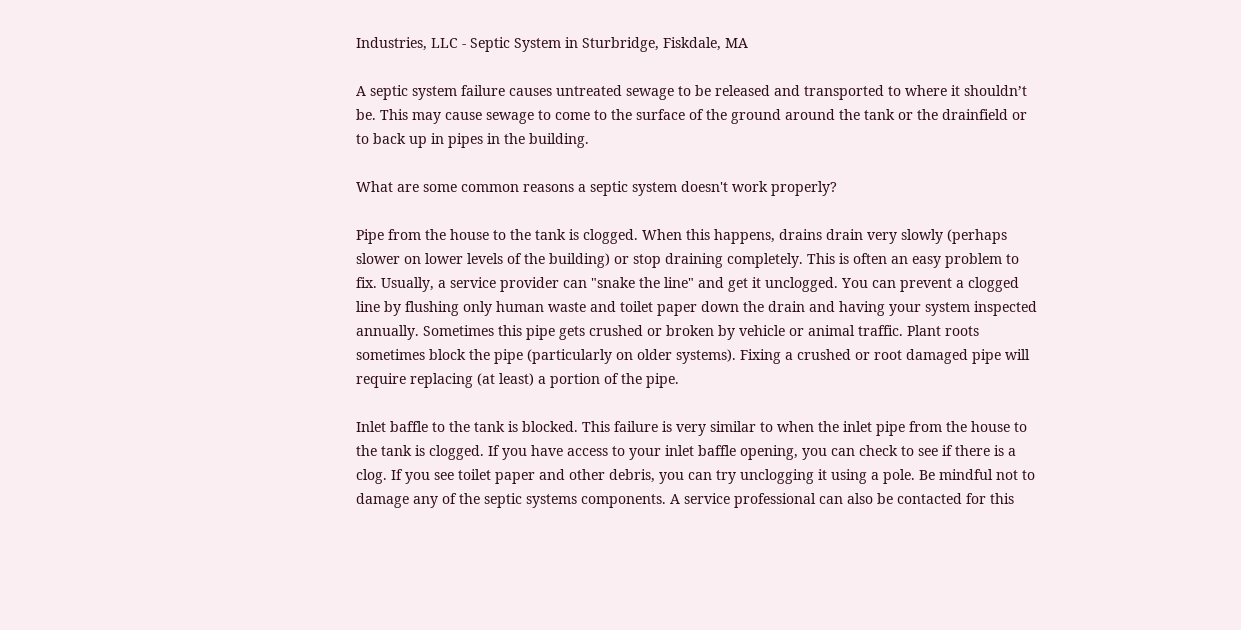Industries, LLC - Septic System in Sturbridge, Fiskdale, MA

A septic system failure causes untreated sewage to be released and transported to where it shouldn’t be. This may cause sewage to come to the surface of the ground around the tank or the drainfield or to back up in pipes in the building.

What are some common reasons a septic system doesn't work properly?

Pipe from the house to the tank is clogged. When this happens, drains drain very slowly (perhaps slower on lower levels of the building) or stop draining completely. This is often an easy problem to fix. Usually, a service provider can "snake the line" and get it unclogged. You can prevent a clogged line by flushing only human waste and toilet paper down the drain and having your system inspected annually. Sometimes this pipe gets crushed or broken by vehicle or animal traffic. Plant roots sometimes block the pipe (particularly on older systems). Fixing a crushed or root damaged pipe will require replacing (at least) a portion of the pipe.

Inlet baffle to the tank is blocked. This failure is very similar to when the inlet pipe from the house to the tank is clogged. If you have access to your inlet baffle opening, you can check to see if there is a clog. If you see toilet paper and other debris, you can try unclogging it using a pole. Be mindful not to damage any of the septic systems components. A service professional can also be contacted for this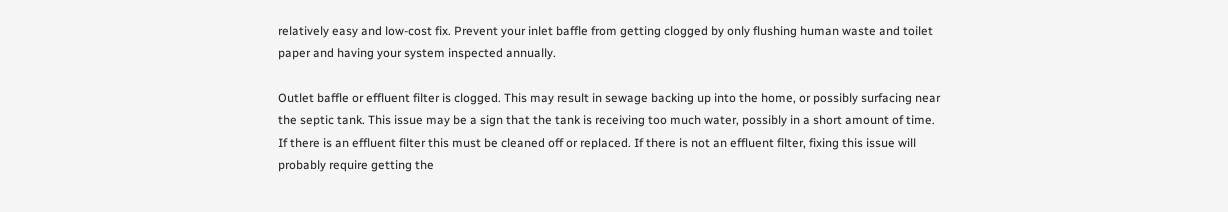relatively easy and low-cost fix. Prevent your inlet baffle from getting clogged by only flushing human waste and toilet paper and having your system inspected annually.

Outlet baffle or effluent filter is clogged. This may result in sewage backing up into the home, or possibly surfacing near the septic tank. This issue may be a sign that the tank is receiving too much water, possibly in a short amount of time. If there is an effluent filter this must be cleaned off or replaced. If there is not an effluent filter, fixing this issue will probably require getting the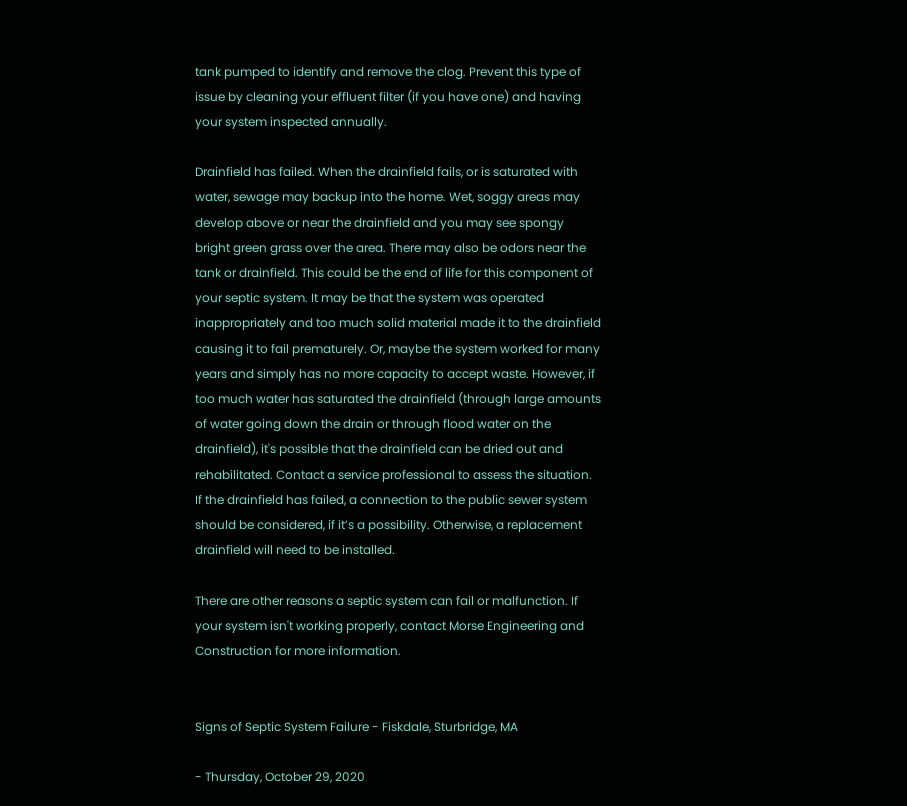tank pumped to identify and remove the clog. Prevent this type of issue by cleaning your effluent filter (if you have one) and having your system inspected annually.

Drainfield has failed. When the drainfield fails, or is saturated with water, sewage may backup into the home. Wet, soggy areas may develop above or near the drainfield and you may see spongy bright green grass over the area. There may also be odors near the tank or drainfield. This could be the end of life for this component of your septic system. It may be that the system was operated inappropriately and too much solid material made it to the drainfield causing it to fail prematurely. Or, maybe the system worked for many years and simply has no more capacity to accept waste. However, if too much water has saturated the drainfield (through large amounts of water going down the drain or through flood water on the drainfield), it's possible that the drainfield can be dried out and rehabilitated. Contact a service professional to assess the situation. If the drainfield has failed, a connection to the public sewer system should be considered, if it’s a possibility. Otherwise, a replacement drainfield will need to be installed.

There are other reasons a septic system can fail or malfunction. If your system isn't working properly, contact Morse Engineering and Construction for more information.


Signs of Septic System Failure - Fiskdale, Sturbridge, MA

- Thursday, October 29, 2020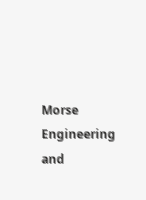Morse Engineering and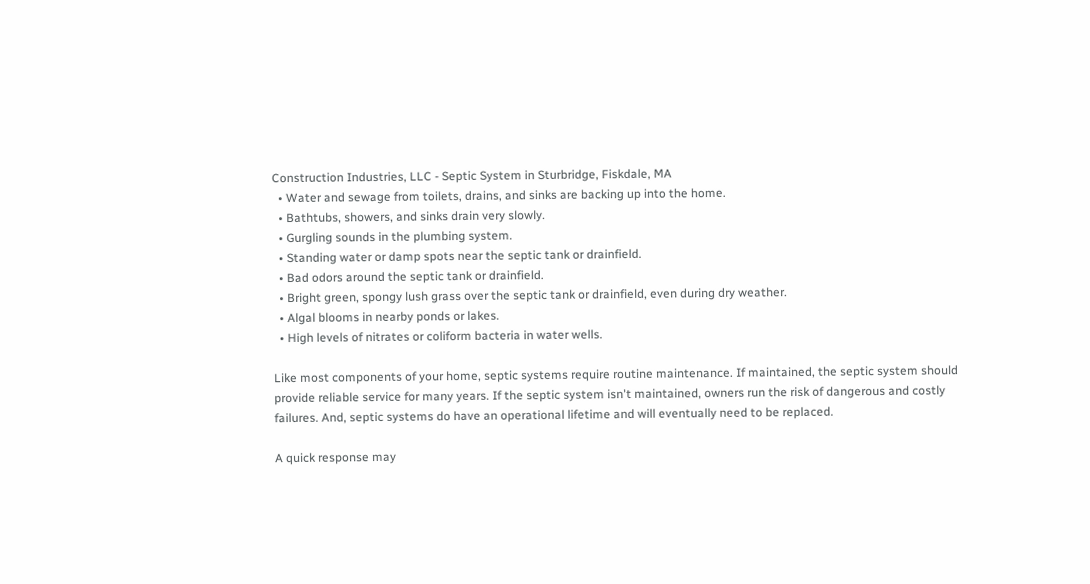Construction Industries, LLC - Septic System in Sturbridge, Fiskdale, MA
  • Water and sewage from toilets, drains, and sinks are backing up into the home.
  • Bathtubs, showers, and sinks drain very slowly.
  • Gurgling sounds in the plumbing system.
  • Standing water or damp spots near the septic tank or drainfield.
  • Bad odors around the septic tank or drainfield.
  • Bright green, spongy lush grass over the septic tank or drainfield, even during dry weather.
  • Algal blooms in nearby ponds or lakes.
  • High levels of nitrates or coliform bacteria in water wells.

Like most components of your home, septic systems require routine maintenance. If maintained, the septic system should provide reliable service for many years. If the septic system isn't maintained, owners run the risk of dangerous and costly failures. And, septic systems do have an operational lifetime and will eventually need to be replaced.

A quick response may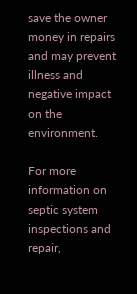save the owner money in repairs and may prevent illness and negative impact on the environment.

For more information on septic system inspections and repair,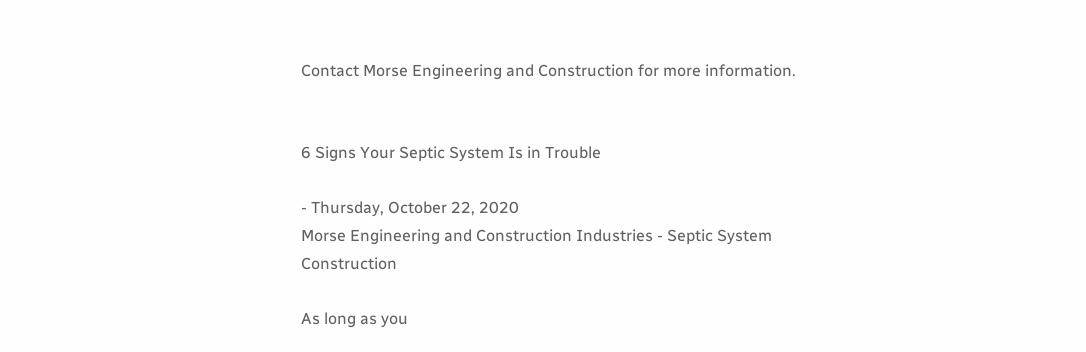Contact Morse Engineering and Construction for more information.


6 Signs Your Septic System Is in Trouble

- Thursday, October 22, 2020
Morse Engineering and Construction Industries - Septic System Construction

As long as you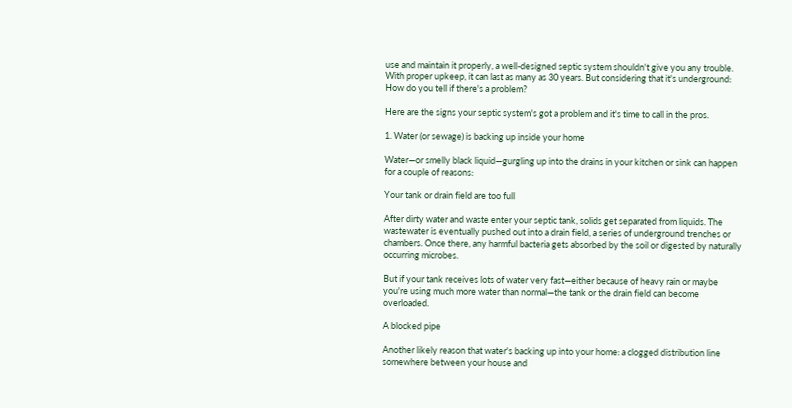use and maintain it properly, a well-designed septic system shouldn't give you any trouble. With proper upkeep, it can last as many as 30 years. But considering that it's underground: How do you tell if there's a problem?

Here are the signs your septic system's got a problem and it's time to call in the pros.

1. Water (or sewage) is backing up inside your home

Water—or smelly black liquid—gurgling up into the drains in your kitchen or sink can happen for a couple of reasons:

Your tank or drain field are too full

After dirty water and waste enter your septic tank, solids get separated from liquids. The wastewater is eventually pushed out into a drain field, a series of underground trenches or chambers. Once there, any harmful bacteria gets absorbed by the soil or digested by naturally occurring microbes.

But if your tank receives lots of water very fast—either because of heavy rain or maybe you're using much more water than normal—the tank or the drain field can become overloaded.

A blocked pipe

Another likely reason that water's backing up into your home: a clogged distribution line somewhere between your house and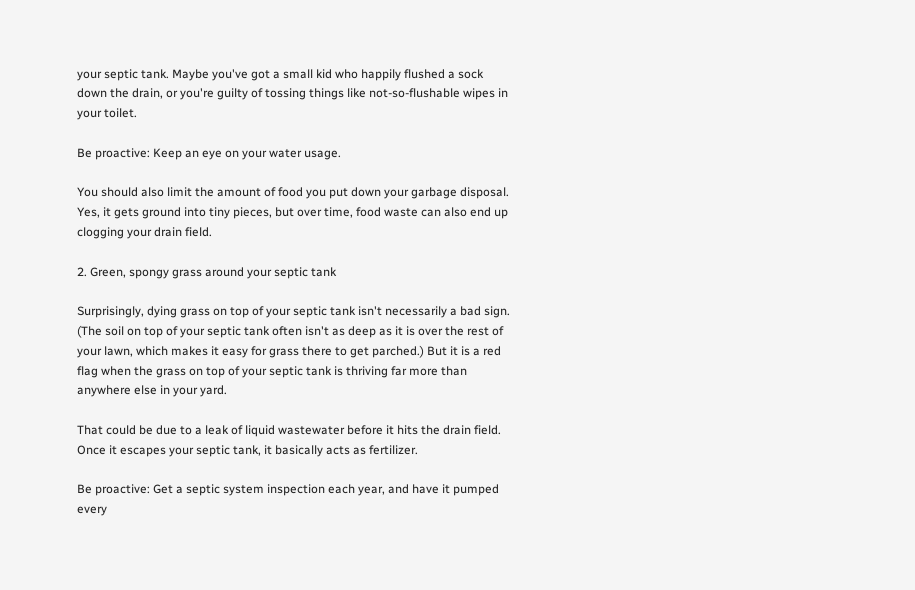your septic tank. Maybe you've got a small kid who happily flushed a sock down the drain, or you're guilty of tossing things like not-so-flushable wipes in your toilet.

Be proactive: Keep an eye on your water usage.

You should also limit the amount of food you put down your garbage disposal. Yes, it gets ground into tiny pieces, but over time, food waste can also end up clogging your drain field.

2. Green, spongy grass around your septic tank

Surprisingly, dying grass on top of your septic tank isn't necessarily a bad sign. (The soil on top of your septic tank often isn't as deep as it is over the rest of your lawn, which makes it easy for grass there to get parched.) But it is a red flag when the grass on top of your septic tank is thriving far more than anywhere else in your yard.

That could be due to a leak of liquid wastewater before it hits the drain field. Once it escapes your septic tank, it basically acts as fertilizer.

Be proactive: Get a septic system inspection each year, and have it pumped every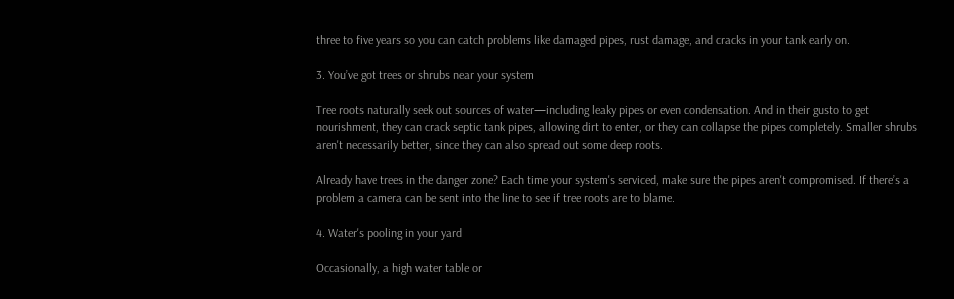three to five years so you can catch problems like damaged pipes, rust damage, and cracks in your tank early on.

3. You’ve got trees or shrubs near your system

Tree roots naturally seek out sources of water—including leaky pipes or even condensation. And in their gusto to get nourishment, they can crack septic tank pipes, allowing dirt to enter, or they can collapse the pipes completely. Smaller shrubs aren't necessarily better, since they can also spread out some deep roots.

Already have trees in the danger zone? Each time your system's serviced, make sure the pipes aren't compromised. If there’s a problem a camera can be sent into the line to see if tree roots are to blame.

4. Water's pooling in your yard

Occasionally, a high water table or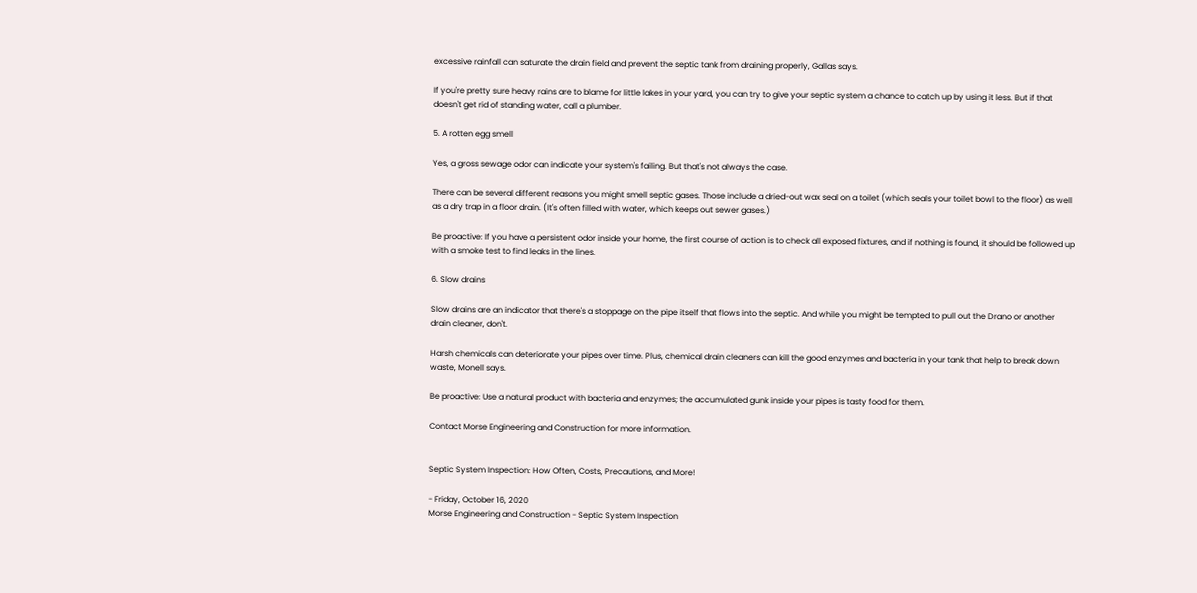excessive rainfall can saturate the drain field and prevent the septic tank from draining properly, Gallas says.

If you're pretty sure heavy rains are to blame for little lakes in your yard, you can try to give your septic system a chance to catch up by using it less. But if that doesn't get rid of standing water, call a plumber.

5. A rotten egg smell

Yes, a gross sewage odor can indicate your system's failing. But that's not always the case.

There can be several different reasons you might smell septic gases. Those include a dried-out wax seal on a toilet (which seals your toilet bowl to the floor) as well as a dry trap in a floor drain. (It's often filled with water, which keeps out sewer gases.)

Be proactive: If you have a persistent odor inside your home, the first course of action is to check all exposed fixtures, and if nothing is found, it should be followed up with a smoke test to find leaks in the lines.

6. Slow drains

Slow drains are an indicator that there's a stoppage on the pipe itself that flows into the septic. And while you might be tempted to pull out the Drano or another drain cleaner, don't.

Harsh chemicals can deteriorate your pipes over time. Plus, chemical drain cleaners can kill the good enzymes and bacteria in your tank that help to break down waste, Monell says.

Be proactive: Use a natural product with bacteria and enzymes; the accumulated gunk inside your pipes is tasty food for them.

Contact Morse Engineering and Construction for more information.


Septic System Inspection: How Often, Costs, Precautions, and More!

- Friday, October 16, 2020
Morse Engineering and Construction - Septic System Inspection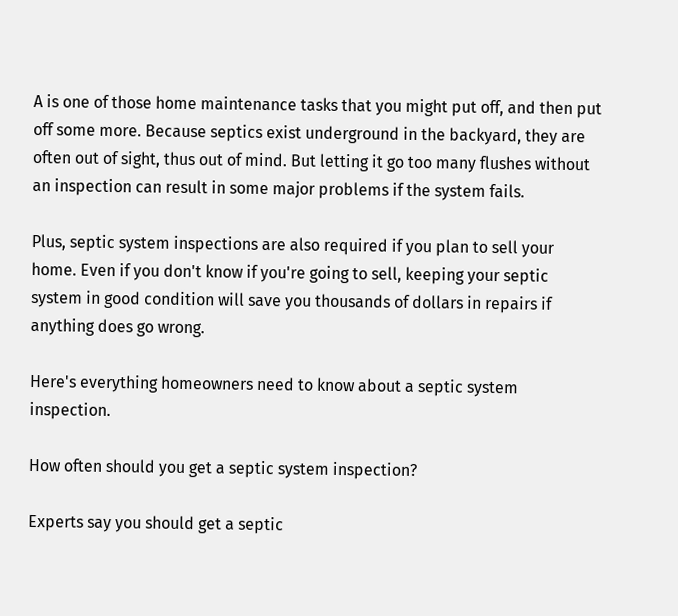A is one of those home maintenance tasks that you might put off, and then put off some more. Because septics exist underground in the backyard, they are often out of sight, thus out of mind. But letting it go too many flushes without an inspection can result in some major problems if the system fails.

Plus, septic system inspections are also required if you plan to sell your home. Even if you don't know if you're going to sell, keeping your septic system in good condition will save you thousands of dollars in repairs if anything does go wrong.

Here's everything homeowners need to know about a septic system inspection.

How often should you get a septic system inspection?

Experts say you should get a septic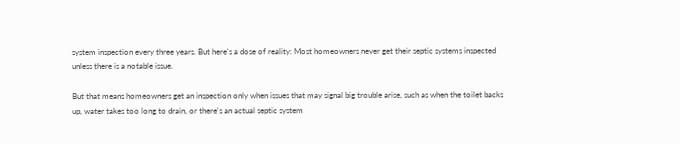system inspection every three years. But here's a dose of reality: Most homeowners never get their septic systems inspected unless there is a notable issue.

But that means homeowners get an inspection only when issues that may signal big trouble arise, such as when the toilet backs up, water takes too long to drain, or there's an actual septic system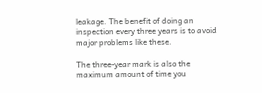leakage. The benefit of doing an inspection every three years is to avoid major problems like these.

The three-year mark is also the maximum amount of time you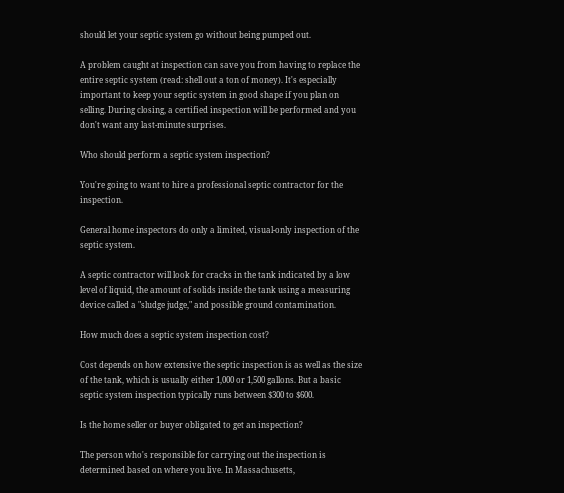should let your septic system go without being pumped out.

A problem caught at inspection can save you from having to replace the entire septic system (read: shell out a ton of money). It's especially important to keep your septic system in good shape if you plan on selling. During closing, a certified inspection will be performed and you don't want any last-minute surprises.

Who should perform a septic system inspection?

You're going to want to hire a professional septic contractor for the inspection.

General home inspectors do only a limited, visual-only inspection of the septic system.

A septic contractor will look for cracks in the tank indicated by a low level of liquid, the amount of solids inside the tank using a measuring device called a "sludge judge," and possible ground contamination.

How much does a septic system inspection cost?

Cost depends on how extensive the septic inspection is as well as the size of the tank, which is usually either 1,000 or 1,500 gallons. But a basic septic system inspection typically runs between $300 to $600.

Is the home seller or buyer obligated to get an inspection?

The person who's responsible for carrying out the inspection is determined based on where you live. In Massachusetts,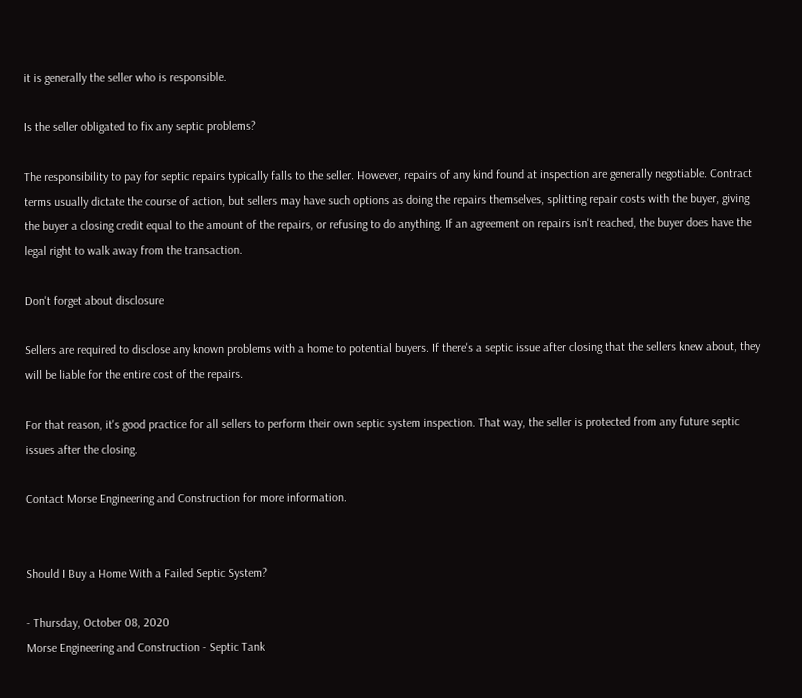it is generally the seller who is responsible.

Is the seller obligated to fix any septic problems?

The responsibility to pay for septic repairs typically falls to the seller. However, repairs of any kind found at inspection are generally negotiable. Contract terms usually dictate the course of action, but sellers may have such options as doing the repairs themselves, splitting repair costs with the buyer, giving the buyer a closing credit equal to the amount of the repairs, or refusing to do anything. If an agreement on repairs isn't reached, the buyer does have the legal right to walk away from the transaction.

Don't forget about disclosure

Sellers are required to disclose any known problems with a home to potential buyers. If there's a septic issue after closing that the sellers knew about, they will be liable for the entire cost of the repairs.

For that reason, it's good practice for all sellers to perform their own septic system inspection. That way, the seller is protected from any future septic issues after the closing.

Contact Morse Engineering and Construction for more information.


Should I Buy a Home With a Failed Septic System?

- Thursday, October 08, 2020
Morse Engineering and Construction - Septic Tank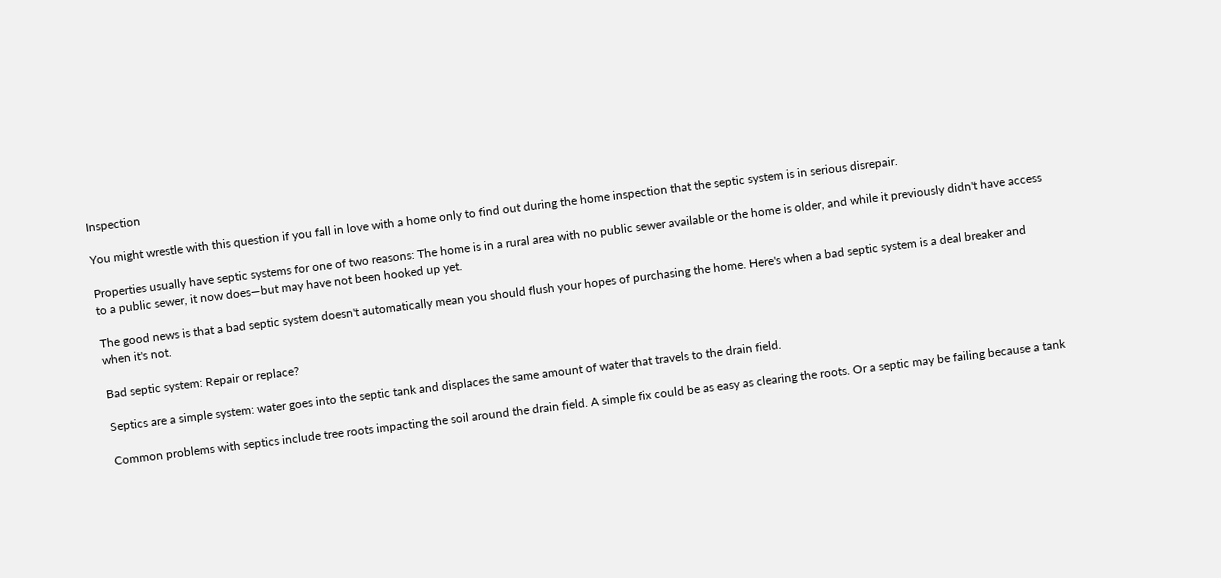Inspection

You might wrestle with this question if you fall in love with a home only to find out during the home inspection that the septic system is in serious disrepair.

Properties usually have septic systems for one of two reasons: The home is in a rural area with no public sewer available or the home is older, and while it previously didn't have access to a public sewer, it now does—but may have not been hooked up yet.

The good news is that a bad septic system doesn't automatically mean you should flush your hopes of purchasing the home. Here's when a bad septic system is a deal breaker and when it's not.

Bad septic system: Repair or replace?

Septics are a simple system: water goes into the septic tank and displaces the same amount of water that travels to the drain field.

Common problems with septics include tree roots impacting the soil around the drain field. A simple fix could be as easy as clearing the roots. Or a septic may be failing because a tank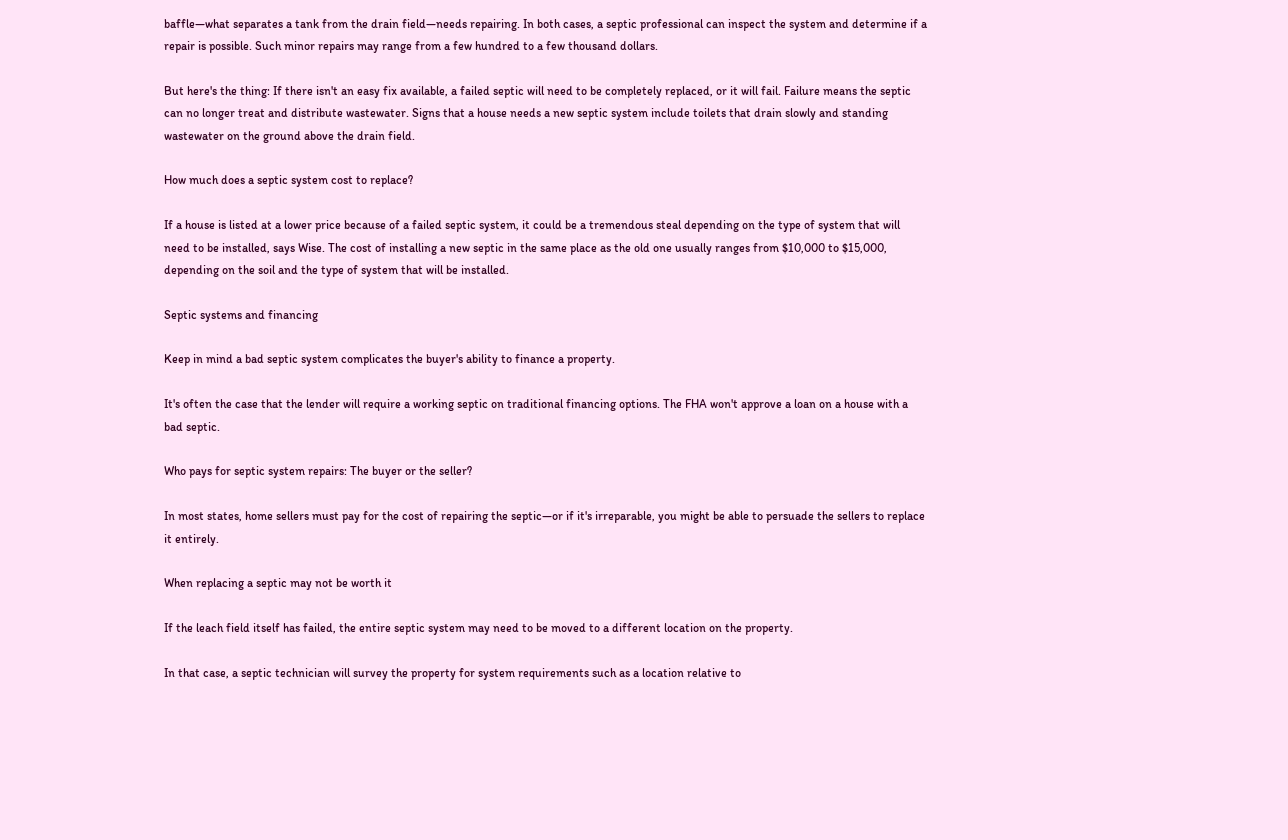baffle—what separates a tank from the drain field—needs repairing. In both cases, a septic professional can inspect the system and determine if a repair is possible. Such minor repairs may range from a few hundred to a few thousand dollars.

But here's the thing: If there isn't an easy fix available, a failed septic will need to be completely replaced, or it will fail. Failure means the septic can no longer treat and distribute wastewater. Signs that a house needs a new septic system include toilets that drain slowly and standing wastewater on the ground above the drain field.

How much does a septic system cost to replace?

If a house is listed at a lower price because of a failed septic system, it could be a tremendous steal depending on the type of system that will need to be installed, says Wise. The cost of installing a new septic in the same place as the old one usually ranges from $10,000 to $15,000, depending on the soil and the type of system that will be installed.

Septic systems and financing

Keep in mind a bad septic system complicates the buyer's ability to finance a property.

It's often the case that the lender will require a working septic on traditional financing options. The FHA won't approve a loan on a house with a bad septic.

Who pays for septic system repairs: The buyer or the seller?

In most states, home sellers must pay for the cost of repairing the septic—or if it's irreparable, you might be able to persuade the sellers to replace it entirely.

When replacing a septic may not be worth it

If the leach field itself has failed, the entire septic system may need to be moved to a different location on the property.

In that case, a septic technician will survey the property for system requirements such as a location relative to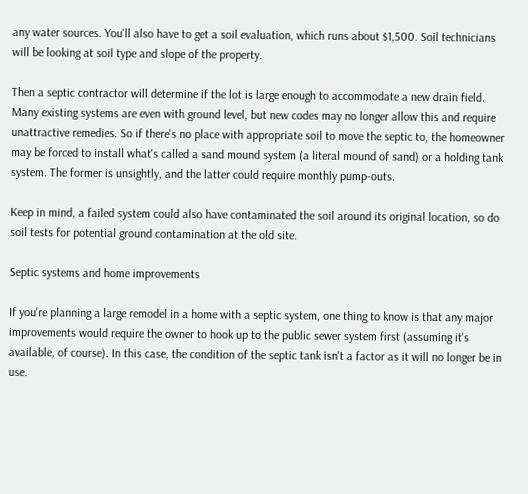any water sources. You'll also have to get a soil evaluation, which runs about $1,500. Soil technicians will be looking at soil type and slope of the property.

Then a septic contractor will determine if the lot is large enough to accommodate a new drain field. Many existing systems are even with ground level, but new codes may no longer allow this and require unattractive remedies. So if there's no place with appropriate soil to move the septic to, the homeowner may be forced to install what's called a sand mound system (a literal mound of sand) or a holding tank system. The former is unsightly, and the latter could require monthly pump-outs.

Keep in mind, a failed system could also have contaminated the soil around its original location, so do soil tests for potential ground contamination at the old site.

Septic systems and home improvements

If you're planning a large remodel in a home with a septic system, one thing to know is that any major improvements would require the owner to hook up to the public sewer system first (assuming it's available, of course). In this case, the condition of the septic tank isn't a factor as it will no longer be in use.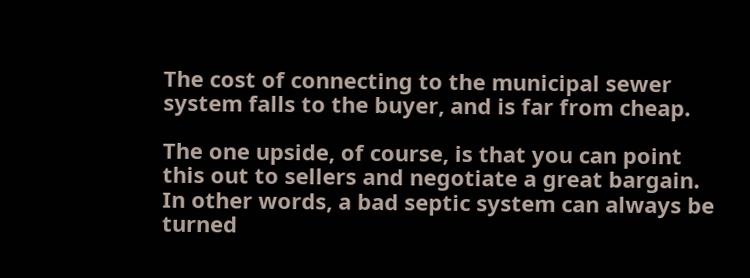The cost of connecting to the municipal sewer system falls to the buyer, and is far from cheap.

The one upside, of course, is that you can point this out to sellers and negotiate a great bargain. In other words, a bad septic system can always be turned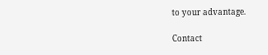to your advantage.

Contact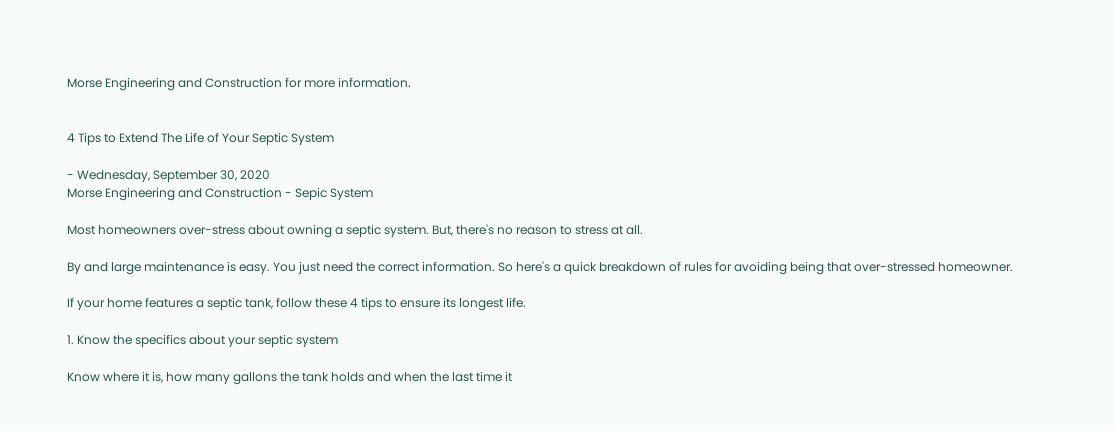Morse Engineering and Construction for more information.


4 Tips to Extend The Life of Your Septic System

- Wednesday, September 30, 2020
Morse Engineering and Construction - Sepic System

Most homeowners over-stress about owning a septic system. But, there's no reason to stress at all.

By and large maintenance is easy. You just need the correct information. So here's a quick breakdown of rules for avoiding being that over-stressed homeowner.

If your home features a septic tank, follow these 4 tips to ensure its longest life.

1. Know the specifics about your septic system

Know where it is, how many gallons the tank holds and when the last time it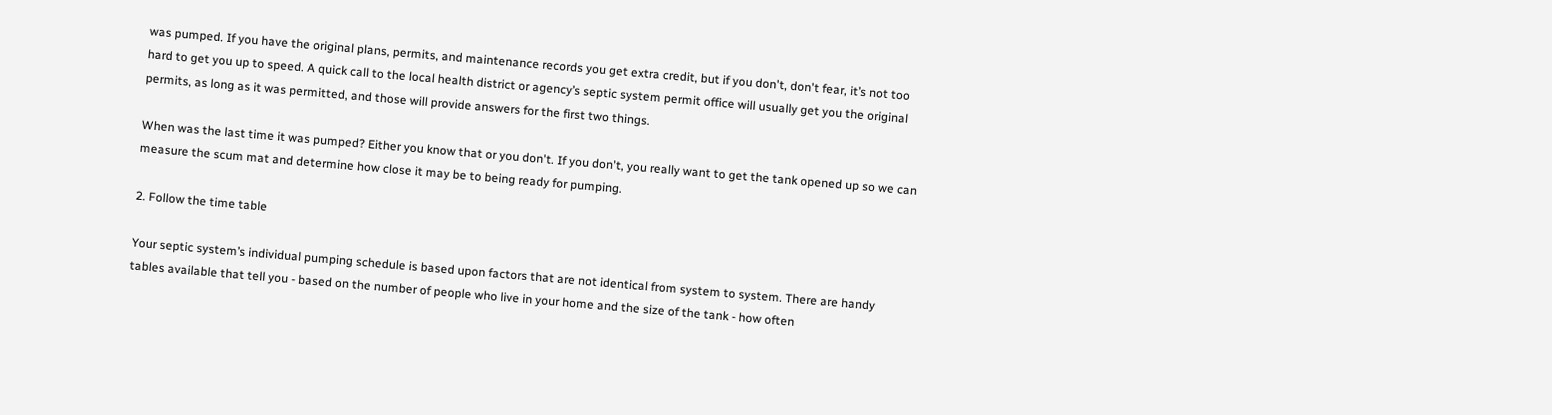was pumped. If you have the original plans, permits, and maintenance records you get extra credit, but if you don't, don't fear, it’s not too hard to get you up to speed. A quick call to the local health district or agency’s septic system permit office will usually get you the original permits, as long as it was permitted, and those will provide answers for the first two things.

When was the last time it was pumped? Either you know that or you don't. If you don't, you really want to get the tank opened up so we can measure the scum mat and determine how close it may be to being ready for pumping.

2. Follow the time table

Your septic system’s individual pumping schedule is based upon factors that are not identical from system to system. There are handy tables available that tell you - based on the number of people who live in your home and the size of the tank - how often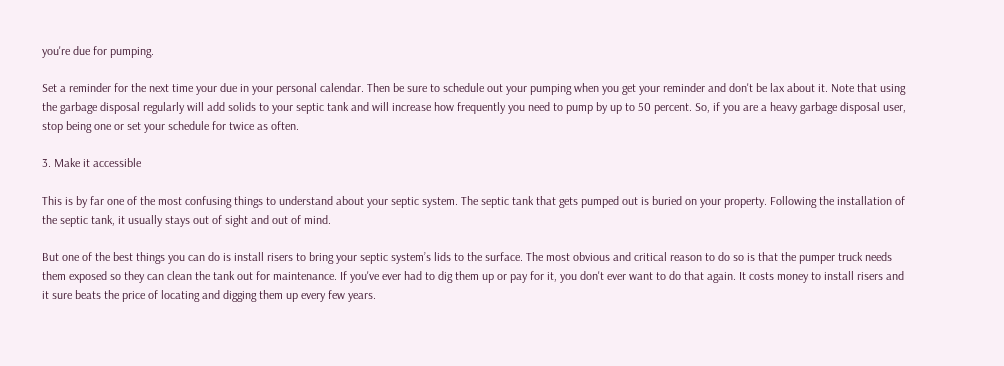you're due for pumping.

Set a reminder for the next time your due in your personal calendar. Then be sure to schedule out your pumping when you get your reminder and don't be lax about it. Note that using the garbage disposal regularly will add solids to your septic tank and will increase how frequently you need to pump by up to 50 percent. So, if you are a heavy garbage disposal user, stop being one or set your schedule for twice as often.

3. Make it accessible

This is by far one of the most confusing things to understand about your septic system. The septic tank that gets pumped out is buried on your property. Following the installation of the septic tank, it usually stays out of sight and out of mind.

But one of the best things you can do is install risers to bring your septic system’s lids to the surface. The most obvious and critical reason to do so is that the pumper truck needs them exposed so they can clean the tank out for maintenance. If you've ever had to dig them up or pay for it, you don't ever want to do that again. It costs money to install risers and it sure beats the price of locating and digging them up every few years.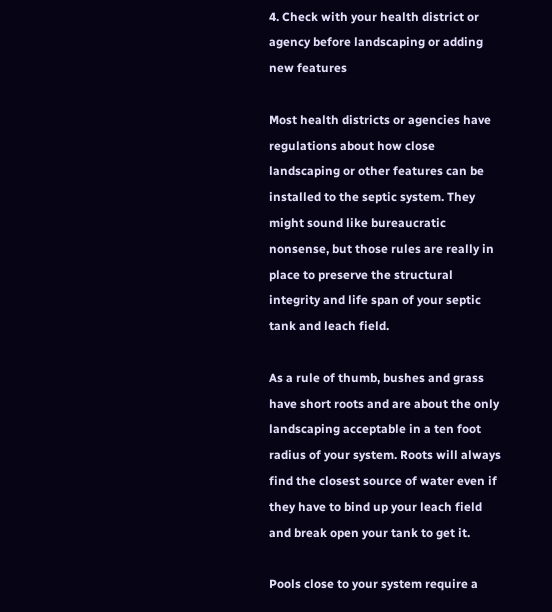4. Check with your health district or agency before landscaping or adding new features

Most health districts or agencies have regulations about how close landscaping or other features can be installed to the septic system. They might sound like bureaucratic nonsense, but those rules are really in place to preserve the structural integrity and life span of your septic tank and leach field.

As a rule of thumb, bushes and grass have short roots and are about the only landscaping acceptable in a ten foot radius of your system. Roots will always find the closest source of water even if they have to bind up your leach field and break open your tank to get it.

Pools close to your system require a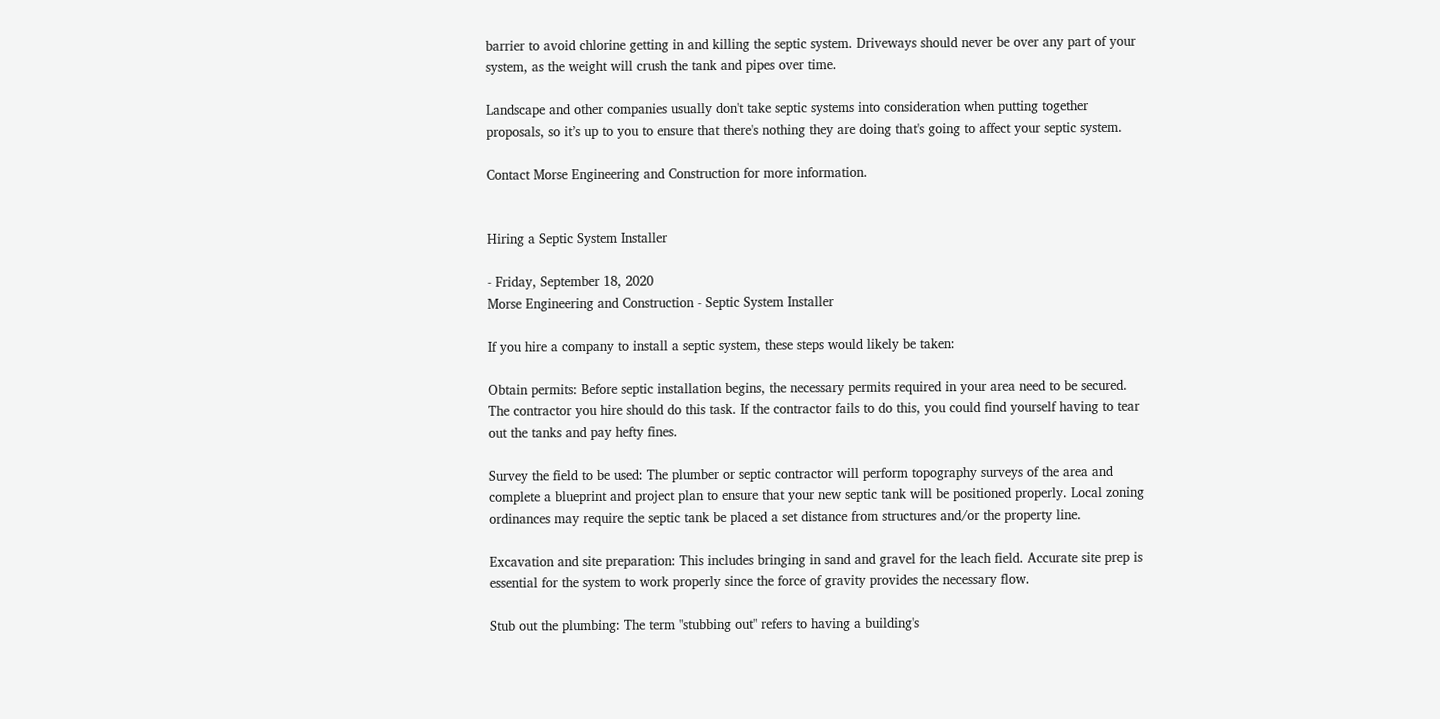barrier to avoid chlorine getting in and killing the septic system. Driveways should never be over any part of your system, as the weight will crush the tank and pipes over time.

Landscape and other companies usually don't take septic systems into consideration when putting together proposals, so it’s up to you to ensure that there's nothing they are doing that's going to affect your septic system.

Contact Morse Engineering and Construction for more information.


Hiring a Septic System Installer

- Friday, September 18, 2020
Morse Engineering and Construction - Septic System Installer

If you hire a company to install a septic system, these steps would likely be taken:

Obtain permits: Before septic installation begins, the necessary permits required in your area need to be secured. The contractor you hire should do this task. If the contractor fails to do this, you could find yourself having to tear out the tanks and pay hefty fines.

Survey the field to be used: The plumber or septic contractor will perform topography surveys of the area and complete a blueprint and project plan to ensure that your new septic tank will be positioned properly. Local zoning ordinances may require the septic tank be placed a set distance from structures and/or the property line.

Excavation and site preparation: This includes bringing in sand and gravel for the leach field. Accurate site prep is essential for the system to work properly since the force of gravity provides the necessary flow.

Stub out the plumbing: The term "stubbing out" refers to having a building's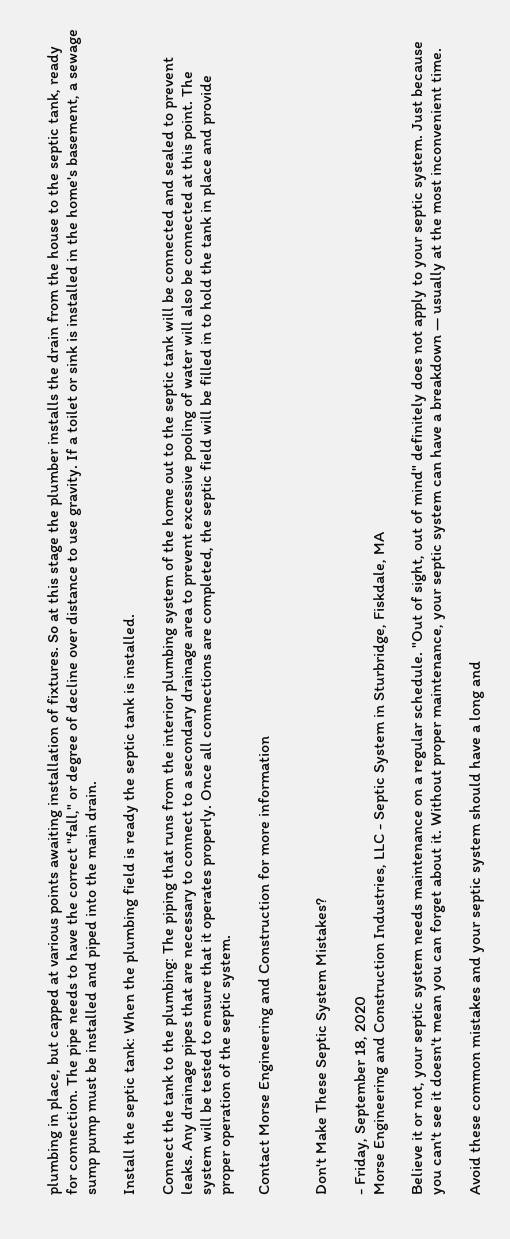plumbing in place, but capped at various points awaiting installation of fixtures. So at this stage the plumber installs the drain from the house to the septic tank, ready for connection. The pipe needs to have the correct "fall," or degree of decline over distance to use gravity. If a toilet or sink is installed in the home's basement, a sewage sump pump must be installed and piped into the main drain.

Install the septic tank: When the plumbing field is ready the septic tank is installed.

Connect the tank to the plumbing: The piping that runs from the interior plumbing system of the home out to the septic tank will be connected and sealed to prevent leaks. Any drainage pipes that are necessary to connect to a secondary drainage area to prevent excessive pooling of water will also be connected at this point. The system will be tested to ensure that it operates properly. Once all connections are completed, the septic field will be filled in to hold the tank in place and provide proper operation of the septic system.

Contact Morse Engineering and Construction for more information


Don't Make These Septic System Mistakes?

- Friday, September 18, 2020
Morse Engineering and Construction Industries, LLC - Septic System in Sturbridge, Fiskdale, MA

Believe it or not, your septic system needs maintenance on a regular schedule. "Out of sight, out of mind" definitely does not apply to your septic system. Just because you can't see it doesn't mean you can forget about it. Without proper maintenance, your septic system can have a breakdown — usually at the most inconvenient time.

Avoid these common mistakes and your septic system should have a long and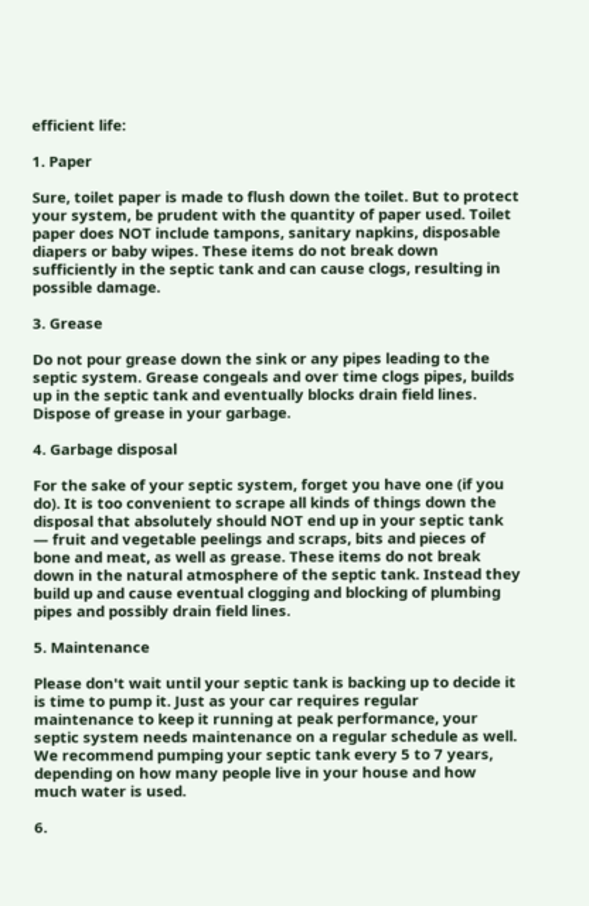efficient life:

1. Paper

Sure, toilet paper is made to flush down the toilet. But to protect your system, be prudent with the quantity of paper used. Toilet paper does NOT include tampons, sanitary napkins, disposable diapers or baby wipes. These items do not break down sufficiently in the septic tank and can cause clogs, resulting in possible damage.

3. Grease

Do not pour grease down the sink or any pipes leading to the septic system. Grease congeals and over time clogs pipes, builds up in the septic tank and eventually blocks drain field lines. Dispose of grease in your garbage.

4. Garbage disposal

For the sake of your septic system, forget you have one (if you do). It is too convenient to scrape all kinds of things down the disposal that absolutely should NOT end up in your septic tank — fruit and vegetable peelings and scraps, bits and pieces of bone and meat, as well as grease. These items do not break down in the natural atmosphere of the septic tank. Instead they build up and cause eventual clogging and blocking of plumbing pipes and possibly drain field lines.

5. Maintenance

Please don't wait until your septic tank is backing up to decide it is time to pump it. Just as your car requires regular maintenance to keep it running at peak performance, your septic system needs maintenance on a regular schedule as well. We recommend pumping your septic tank every 5 to 7 years, depending on how many people live in your house and how much water is used.

6.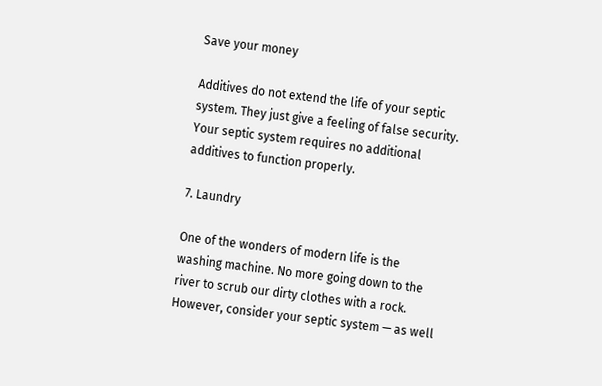Save your money

Additives do not extend the life of your septic system. They just give a feeling of false security. Your septic system requires no additional additives to function properly.

7. Laundry

One of the wonders of modern life is the washing machine. No more going down to the river to scrub our dirty clothes with a rock. However, consider your septic system — as well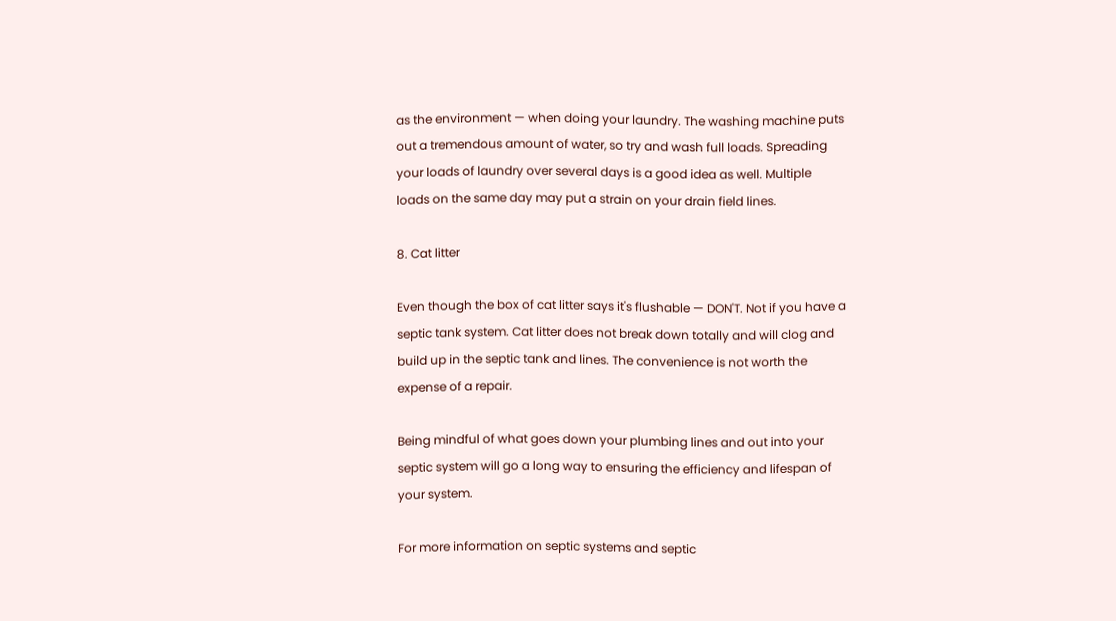as the environment — when doing your laundry. The washing machine puts out a tremendous amount of water, so try and wash full loads. Spreading your loads of laundry over several days is a good idea as well. Multiple loads on the same day may put a strain on your drain field lines.

8. Cat litter

Even though the box of cat litter says it's flushable — DON'T. Not if you have a septic tank system. Cat litter does not break down totally and will clog and build up in the septic tank and lines. The convenience is not worth the expense of a repair.

Being mindful of what goes down your plumbing lines and out into your septic system will go a long way to ensuring the efficiency and lifespan of your system.

For more information on septic systems and septic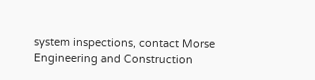system inspections, contact Morse Engineering and Construction